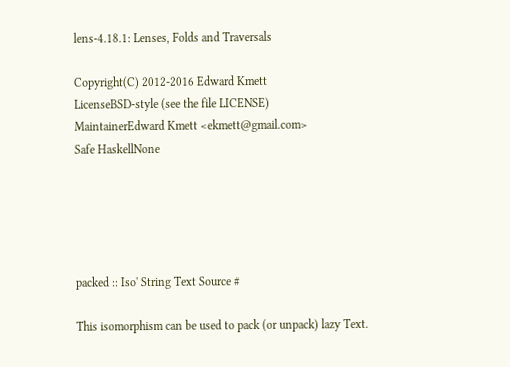lens-4.18.1: Lenses, Folds and Traversals

Copyright(C) 2012-2016 Edward Kmett
LicenseBSD-style (see the file LICENSE)
MaintainerEdward Kmett <ekmett@gmail.com>
Safe HaskellNone





packed :: Iso' String Text Source #

This isomorphism can be used to pack (or unpack) lazy Text.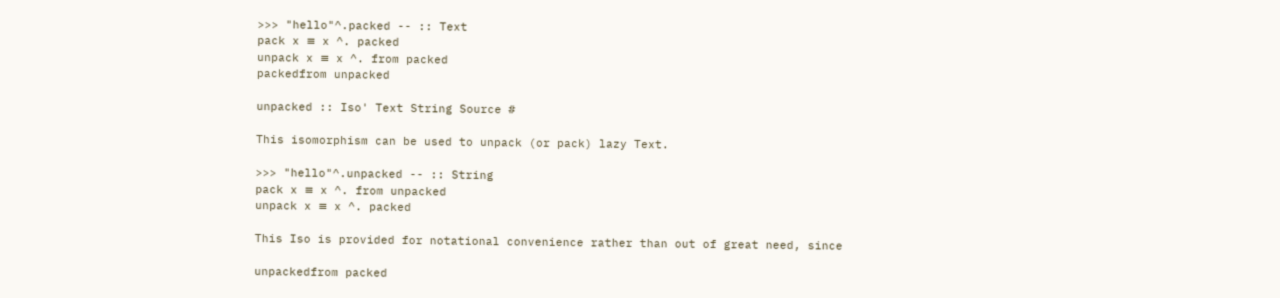>>> "hello"^.packed -- :: Text
pack x ≡ x ^. packed
unpack x ≡ x ^. from packed
packedfrom unpacked

unpacked :: Iso' Text String Source #

This isomorphism can be used to unpack (or pack) lazy Text.

>>> "hello"^.unpacked -- :: String
pack x ≡ x ^. from unpacked
unpack x ≡ x ^. packed

This Iso is provided for notational convenience rather than out of great need, since

unpackedfrom packed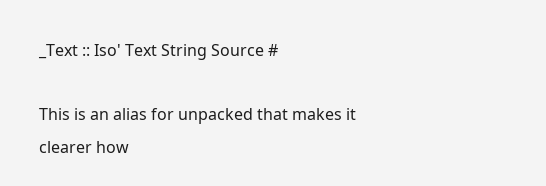_Text :: Iso' Text String Source #

This is an alias for unpacked that makes it clearer how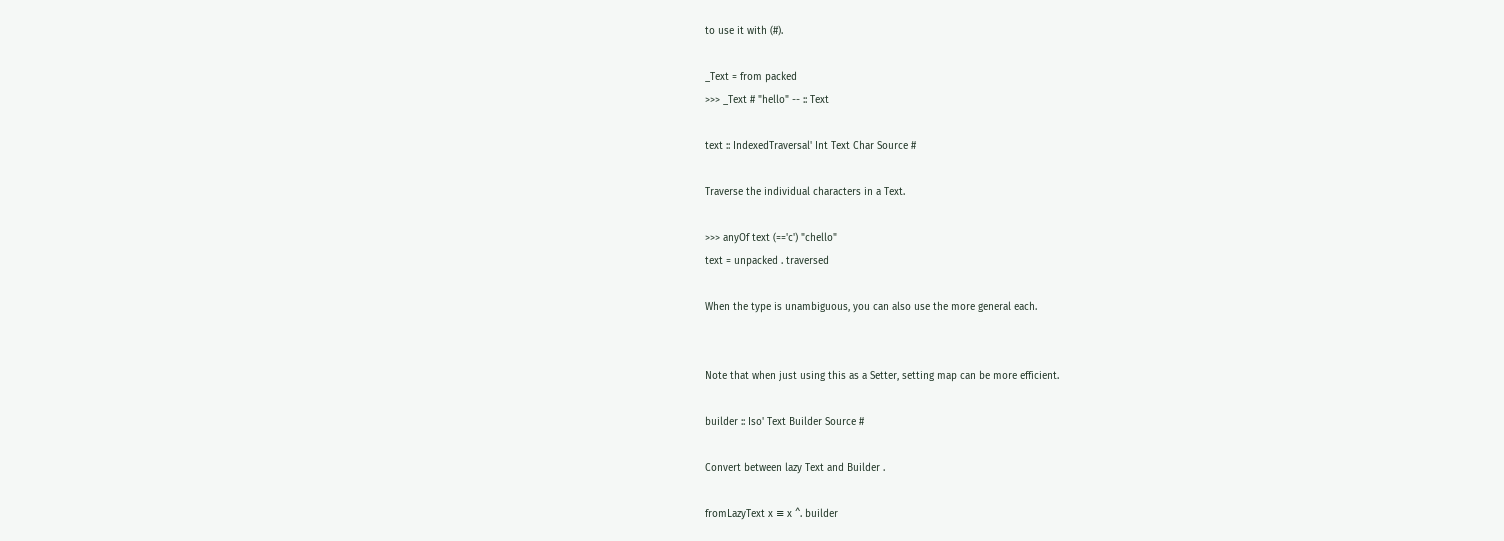to use it with (#).

_Text = from packed
>>> _Text # "hello" -- :: Text

text :: IndexedTraversal' Int Text Char Source #

Traverse the individual characters in a Text.

>>> anyOf text (=='c') "chello"
text = unpacked . traversed

When the type is unambiguous, you can also use the more general each.


Note that when just using this as a Setter, setting map can be more efficient.

builder :: Iso' Text Builder Source #

Convert between lazy Text and Builder .

fromLazyText x ≡ x ^. builder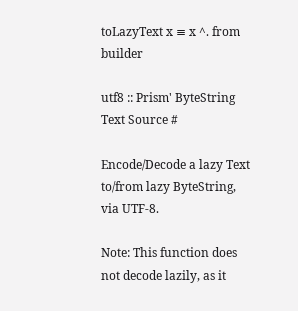toLazyText x ≡ x ^. from builder

utf8 :: Prism' ByteString Text Source #

Encode/Decode a lazy Text to/from lazy ByteString, via UTF-8.

Note: This function does not decode lazily, as it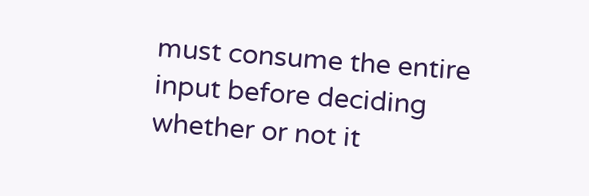must consume the entire input before deciding whether or not it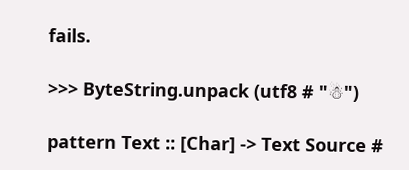fails.

>>> ByteString.unpack (utf8 # "☃")

pattern Text :: [Char] -> Text Source #